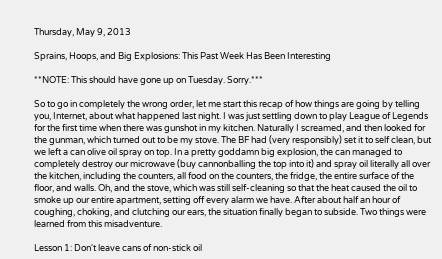Thursday, May 9, 2013

Sprains, Hoops, and Big Explosions: This Past Week Has Been Interesting

**NOTE: This should have gone up on Tuesday. Sorry.***

So to go in completely the wrong order, let me start this recap of how things are going by telling you, Internet, about what happened last night. I was just settling down to play League of Legends for the first time when there was gunshot in my kitchen. Naturally I screamed, and then looked for the gunman, which turned out to be my stove. The BF had (very responsibly) set it to self clean, but we left a can olive oil spray on top. In a pretty goddamn big explosion, the can managed to completely destroy our microwave (buy cannonballing the top into it) and spray oil literally all over the kitchen, including the counters, all food on the counters, the fridge, the entire surface of the floor, and walls. Oh, and the stove, which was still self-cleaning so that the heat caused the oil to smoke up our entire apartment, setting off every alarm we have. After about half an hour of coughing, choking, and clutching our ears, the situation finally began to subside. Two things were learned from this misadventure.

Lesson 1: Don't leave cans of non-stick oil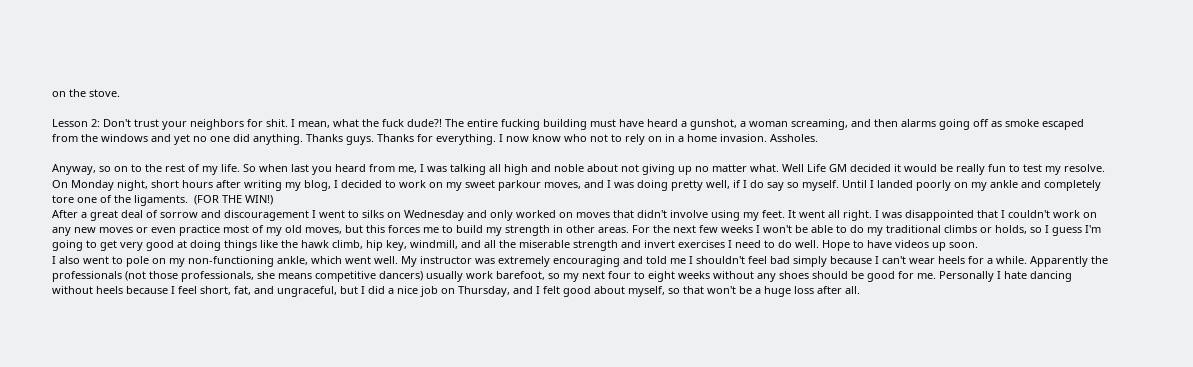on the stove.

Lesson 2: Don't trust your neighbors for shit. I mean, what the fuck dude?! The entire fucking building must have heard a gunshot, a woman screaming, and then alarms going off as smoke escaped from the windows and yet no one did anything. Thanks guys. Thanks for everything. I now know who not to rely on in a home invasion. Assholes.

Anyway, so on to the rest of my life. So when last you heard from me, I was talking all high and noble about not giving up no matter what. Well Life GM decided it would be really fun to test my resolve. On Monday night, short hours after writing my blog, I decided to work on my sweet parkour moves, and I was doing pretty well, if I do say so myself. Until I landed poorly on my ankle and completely tore one of the ligaments.  (FOR THE WIN!)
After a great deal of sorrow and discouragement I went to silks on Wednesday and only worked on moves that didn't involve using my feet. It went all right. I was disappointed that I couldn't work on any new moves or even practice most of my old moves, but this forces me to build my strength in other areas. For the next few weeks I won't be able to do my traditional climbs or holds, so I guess I'm going to get very good at doing things like the hawk climb, hip key, windmill, and all the miserable strength and invert exercises I need to do well. Hope to have videos up soon.
I also went to pole on my non-functioning ankle, which went well. My instructor was extremely encouraging and told me I shouldn't feel bad simply because I can't wear heels for a while. Apparently the professionals (not those professionals, she means competitive dancers) usually work barefoot, so my next four to eight weeks without any shoes should be good for me. Personally I hate dancing without heels because I feel short, fat, and ungraceful, but I did a nice job on Thursday, and I felt good about myself, so that won't be a huge loss after all.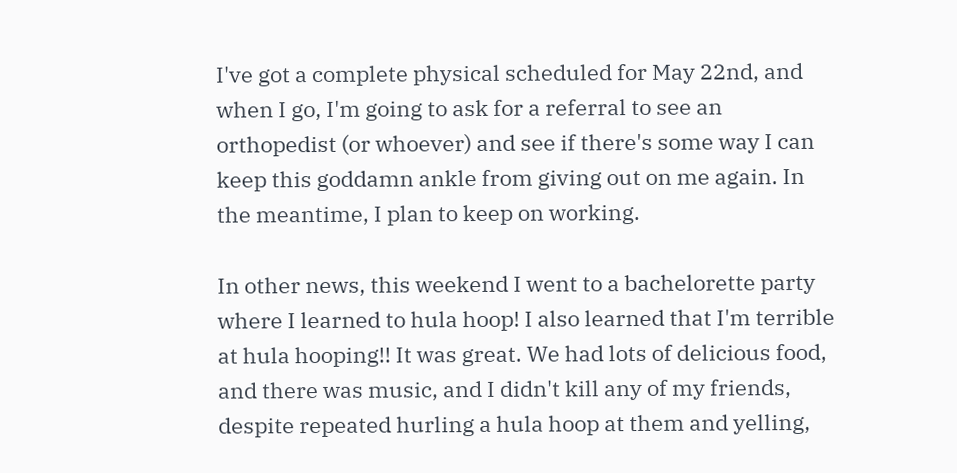I've got a complete physical scheduled for May 22nd, and when I go, I'm going to ask for a referral to see an orthopedist (or whoever) and see if there's some way I can keep this goddamn ankle from giving out on me again. In the meantime, I plan to keep on working.

In other news, this weekend I went to a bachelorette party where I learned to hula hoop! I also learned that I'm terrible at hula hooping!! It was great. We had lots of delicious food, and there was music, and I didn't kill any of my friends, despite repeated hurling a hula hoop at them and yelling,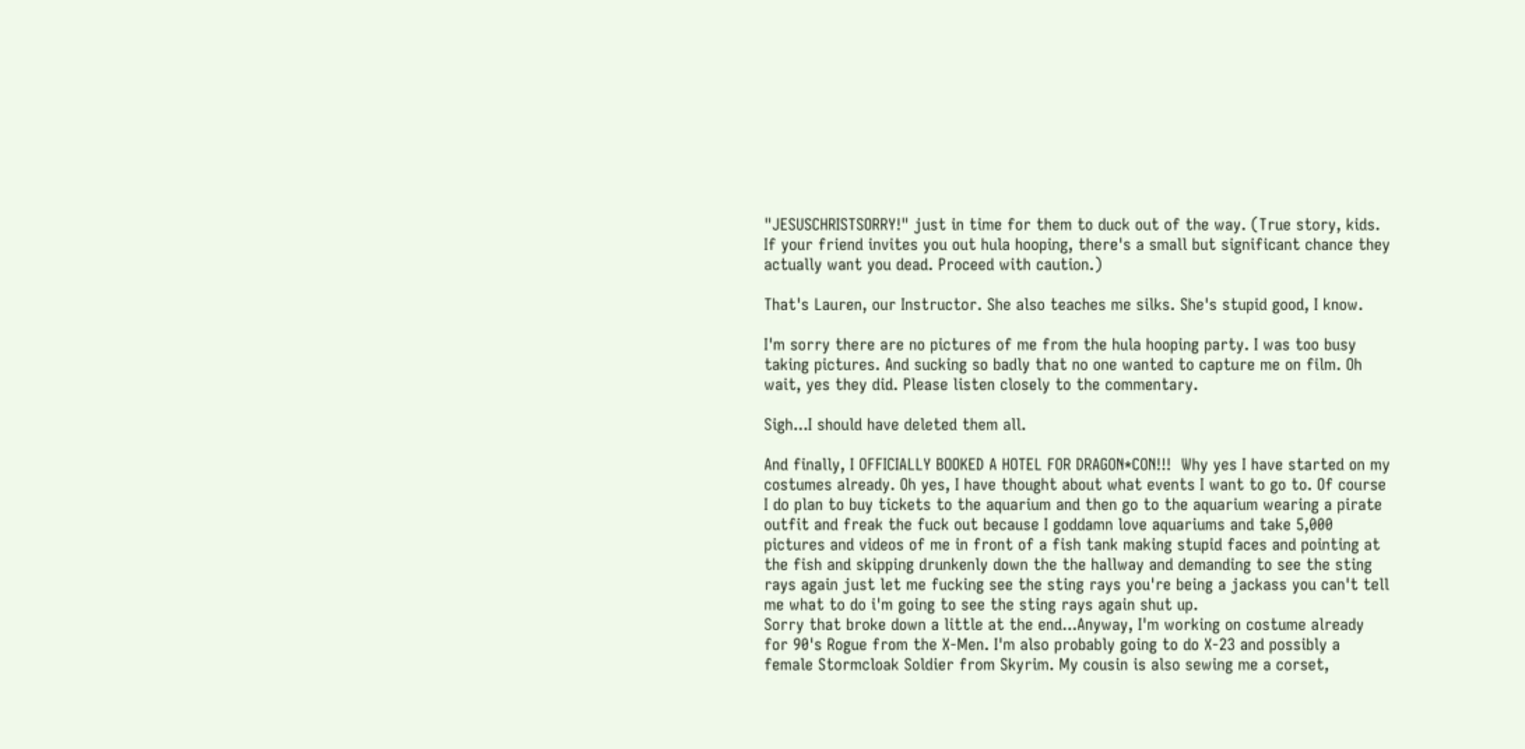"JESUSCHRISTSORRY!" just in time for them to duck out of the way. (True story, kids. If your friend invites you out hula hooping, there's a small but significant chance they actually want you dead. Proceed with caution.)

That's Lauren, our Instructor. She also teaches me silks. She's stupid good, I know.

I'm sorry there are no pictures of me from the hula hooping party. I was too busy taking pictures. And sucking so badly that no one wanted to capture me on film. Oh wait, yes they did. Please listen closely to the commentary.

Sigh...I should have deleted them all.

And finally, I OFFICIALLY BOOKED A HOTEL FOR DRAGON*CON!!!  Why yes I have started on my costumes already. Oh yes, I have thought about what events I want to go to. Of course I do plan to buy tickets to the aquarium and then go to the aquarium wearing a pirate outfit and freak the fuck out because I goddamn love aquariums and take 5,000 pictures and videos of me in front of a fish tank making stupid faces and pointing at the fish and skipping drunkenly down the the hallway and demanding to see the sting rays again just let me fucking see the sting rays you're being a jackass you can't tell me what to do i'm going to see the sting rays again shut up.
Sorry that broke down a little at the end...Anyway, I'm working on costume already for 90's Rogue from the X-Men. I'm also probably going to do X-23 and possibly a female Stormcloak Soldier from Skyrim. My cousin is also sewing me a corset,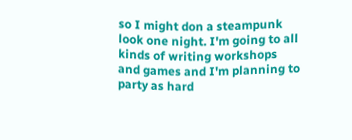so I might don a steampunk look one night. I'm going to all kinds of writing workshops and games and I'm planning to party as hard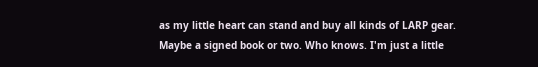as my little heart can stand and buy all kinds of LARP gear. Maybe a signed book or two. Who knows. I'm just a little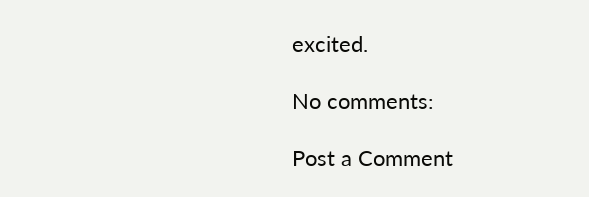excited.

No comments:

Post a Comment